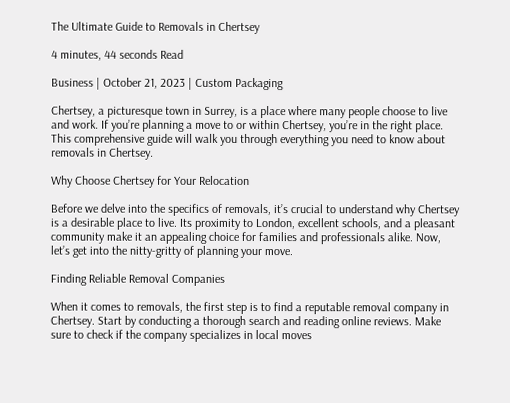The Ultimate Guide to Removals in Chertsey

4 minutes, 44 seconds Read

Business | October 21, 2023 | Custom Packaging

Chertsey, a picturesque town in Surrey, is a place where many people choose to live and work. If you’re planning a move to or within Chertsey, you’re in the right place. This comprehensive guide will walk you through everything you need to know about removals in Chertsey.

Why Choose Chertsey for Your Relocation

Before we delve into the specifics of removals, it’s crucial to understand why Chertsey is a desirable place to live. Its proximity to London, excellent schools, and a pleasant community make it an appealing choice for families and professionals alike. Now, let’s get into the nitty-gritty of planning your move.

Finding Reliable Removal Companies

When it comes to removals, the first step is to find a reputable removal company in Chertsey. Start by conducting a thorough search and reading online reviews. Make sure to check if the company specializes in local moves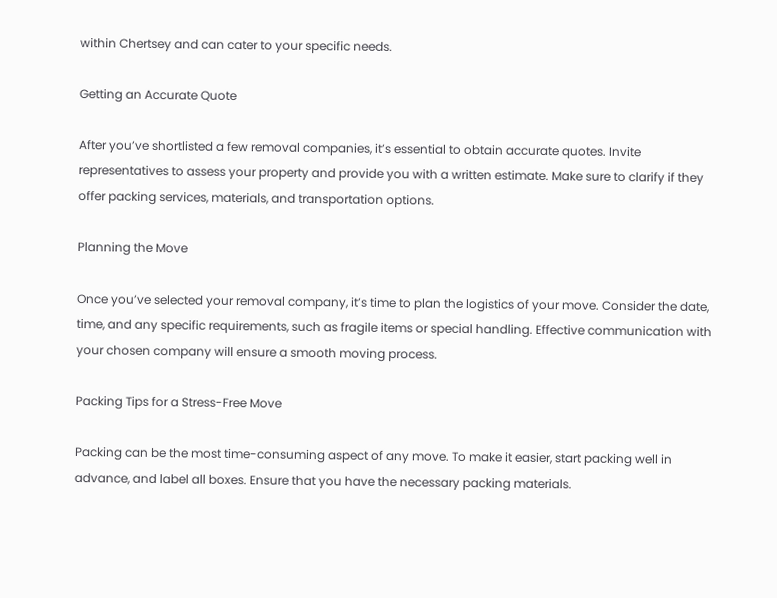within Chertsey and can cater to your specific needs.

Getting an Accurate Quote

After you’ve shortlisted a few removal companies, it’s essential to obtain accurate quotes. Invite representatives to assess your property and provide you with a written estimate. Make sure to clarify if they offer packing services, materials, and transportation options.

Planning the Move

Once you’ve selected your removal company, it’s time to plan the logistics of your move. Consider the date, time, and any specific requirements, such as fragile items or special handling. Effective communication with your chosen company will ensure a smooth moving process.

Packing Tips for a Stress-Free Move

Packing can be the most time-consuming aspect of any move. To make it easier, start packing well in advance, and label all boxes. Ensure that you have the necessary packing materials.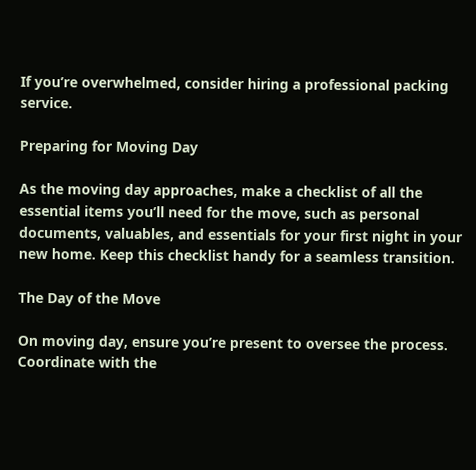If you’re overwhelmed, consider hiring a professional packing service.

Preparing for Moving Day

As the moving day approaches, make a checklist of all the essential items you’ll need for the move, such as personal documents, valuables, and essentials for your first night in your new home. Keep this checklist handy for a seamless transition.

The Day of the Move

On moving day, ensure you’re present to oversee the process. Coordinate with the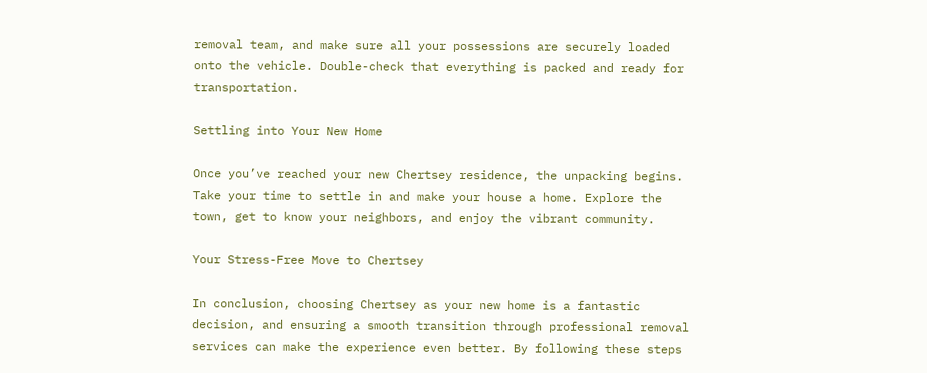removal team, and make sure all your possessions are securely loaded onto the vehicle. Double-check that everything is packed and ready for transportation.

Settling into Your New Home

Once you’ve reached your new Chertsey residence, the unpacking begins. Take your time to settle in and make your house a home. Explore the town, get to know your neighbors, and enjoy the vibrant community.

Your Stress-Free Move to Chertsey

In conclusion, choosing Chertsey as your new home is a fantastic decision, and ensuring a smooth transition through professional removal services can make the experience even better. By following these steps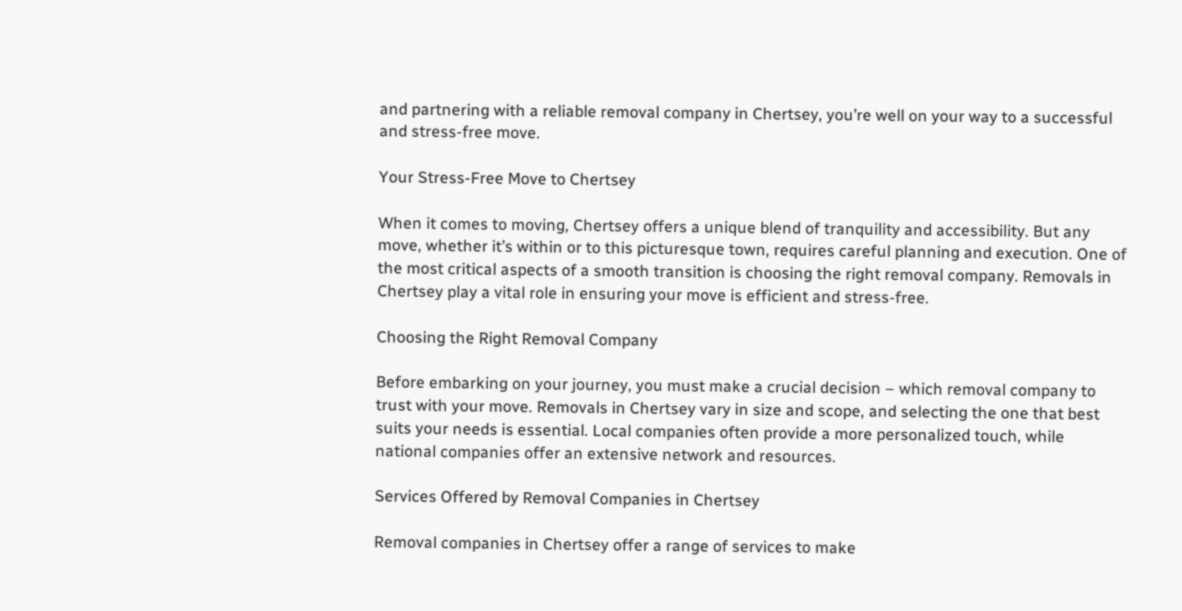and partnering with a reliable removal company in Chertsey, you’re well on your way to a successful and stress-free move.

Your Stress-Free Move to Chertsey

When it comes to moving, Chertsey offers a unique blend of tranquility and accessibility. But any move, whether it’s within or to this picturesque town, requires careful planning and execution. One of the most critical aspects of a smooth transition is choosing the right removal company. Removals in Chertsey play a vital role in ensuring your move is efficient and stress-free.

Choosing the Right Removal Company

Before embarking on your journey, you must make a crucial decision – which removal company to trust with your move. Removals in Chertsey vary in size and scope, and selecting the one that best suits your needs is essential. Local companies often provide a more personalized touch, while national companies offer an extensive network and resources.

Services Offered by Removal Companies in Chertsey

Removal companies in Chertsey offer a range of services to make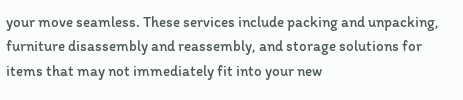your move seamless. These services include packing and unpacking, furniture disassembly and reassembly, and storage solutions for items that may not immediately fit into your new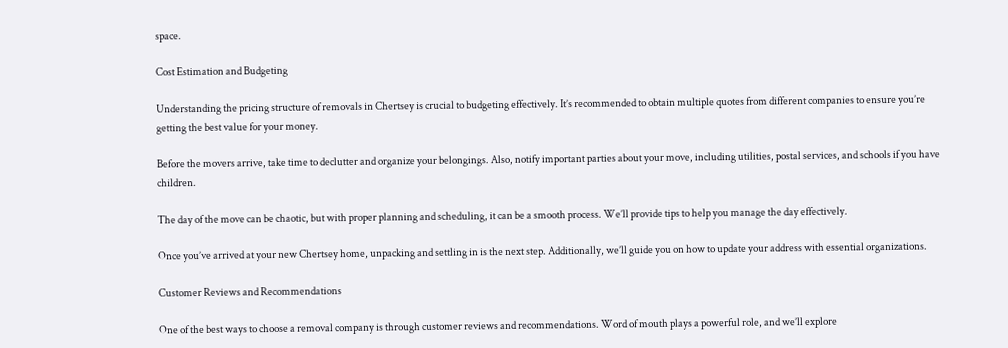space.

Cost Estimation and Budgeting

Understanding the pricing structure of removals in Chertsey is crucial to budgeting effectively. It’s recommended to obtain multiple quotes from different companies to ensure you’re getting the best value for your money.

Before the movers arrive, take time to declutter and organize your belongings. Also, notify important parties about your move, including utilities, postal services, and schools if you have children.

The day of the move can be chaotic, but with proper planning and scheduling, it can be a smooth process. We’ll provide tips to help you manage the day effectively.

Once you’ve arrived at your new Chertsey home, unpacking and settling in is the next step. Additionally, we’ll guide you on how to update your address with essential organizations.

Customer Reviews and Recommendations

One of the best ways to choose a removal company is through customer reviews and recommendations. Word of mouth plays a powerful role, and we’ll explore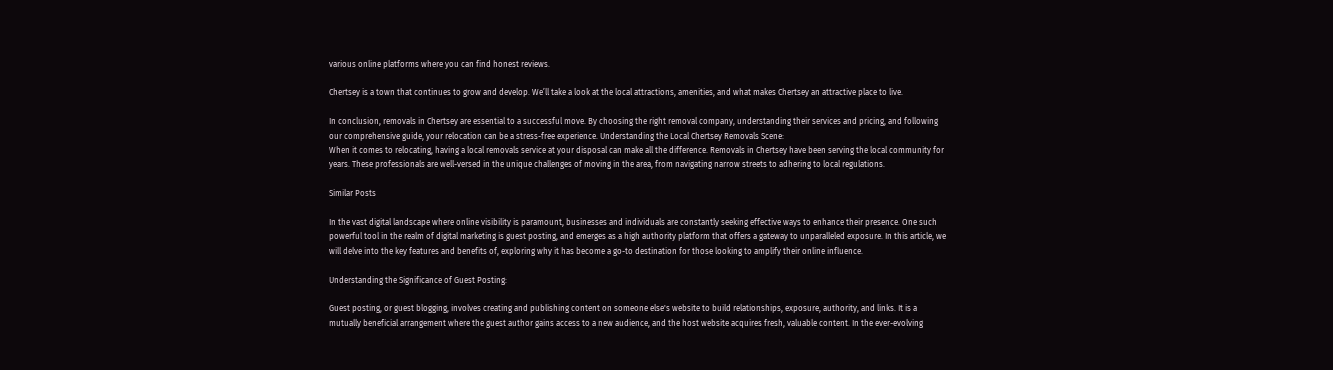various online platforms where you can find honest reviews.

Chertsey is a town that continues to grow and develop. We’ll take a look at the local attractions, amenities, and what makes Chertsey an attractive place to live.

In conclusion, removals in Chertsey are essential to a successful move. By choosing the right removal company, understanding their services and pricing, and following our comprehensive guide, your relocation can be a stress-free experience. Understanding the Local Chertsey Removals Scene:
When it comes to relocating, having a local removals service at your disposal can make all the difference. Removals in Chertsey have been serving the local community for years. These professionals are well-versed in the unique challenges of moving in the area, from navigating narrow streets to adhering to local regulations.

Similar Posts

In the vast digital landscape where online visibility is paramount, businesses and individuals are constantly seeking effective ways to enhance their presence. One such powerful tool in the realm of digital marketing is guest posting, and emerges as a high authority platform that offers a gateway to unparalleled exposure. In this article, we will delve into the key features and benefits of, exploring why it has become a go-to destination for those looking to amplify their online influence.

Understanding the Significance of Guest Posting:

Guest posting, or guest blogging, involves creating and publishing content on someone else's website to build relationships, exposure, authority, and links. It is a mutually beneficial arrangement where the guest author gains access to a new audience, and the host website acquires fresh, valuable content. In the ever-evolving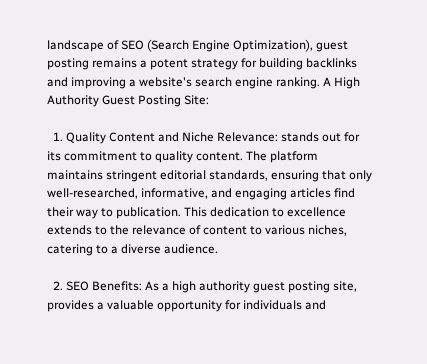landscape of SEO (Search Engine Optimization), guest posting remains a potent strategy for building backlinks and improving a website's search engine ranking. A High Authority Guest Posting Site:

  1. Quality Content and Niche Relevance: stands out for its commitment to quality content. The platform maintains stringent editorial standards, ensuring that only well-researched, informative, and engaging articles find their way to publication. This dedication to excellence extends to the relevance of content to various niches, catering to a diverse audience.

  2. SEO Benefits: As a high authority guest posting site, provides a valuable opportunity for individuals and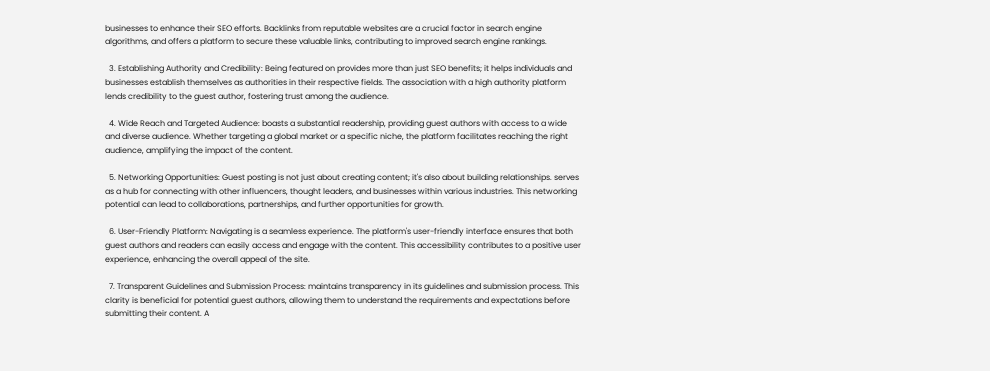businesses to enhance their SEO efforts. Backlinks from reputable websites are a crucial factor in search engine algorithms, and offers a platform to secure these valuable links, contributing to improved search engine rankings.

  3. Establishing Authority and Credibility: Being featured on provides more than just SEO benefits; it helps individuals and businesses establish themselves as authorities in their respective fields. The association with a high authority platform lends credibility to the guest author, fostering trust among the audience.

  4. Wide Reach and Targeted Audience: boasts a substantial readership, providing guest authors with access to a wide and diverse audience. Whether targeting a global market or a specific niche, the platform facilitates reaching the right audience, amplifying the impact of the content.

  5. Networking Opportunities: Guest posting is not just about creating content; it's also about building relationships. serves as a hub for connecting with other influencers, thought leaders, and businesses within various industries. This networking potential can lead to collaborations, partnerships, and further opportunities for growth.

  6. User-Friendly Platform: Navigating is a seamless experience. The platform's user-friendly interface ensures that both guest authors and readers can easily access and engage with the content. This accessibility contributes to a positive user experience, enhancing the overall appeal of the site.

  7. Transparent Guidelines and Submission Process: maintains transparency in its guidelines and submission process. This clarity is beneficial for potential guest authors, allowing them to understand the requirements and expectations before submitting their content. A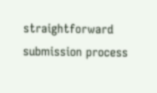straightforward submission process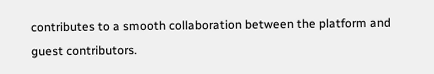contributes to a smooth collaboration between the platform and guest contributors.